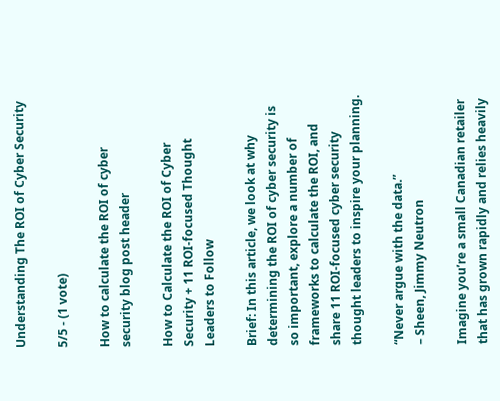Understanding The ROI of Cyber Security

5/5 - (1 vote)

How to calculate the ROI of cyber security blog post header

How to Calculate the ROI of Cyber Security + 11 ROI-focused Thought Leaders to Follow

Brief: In this article, we look at why determining the ROI of cyber security is so important, explore a number of frameworks to calculate the ROI, and share 11 ROI-focused cyber security thought leaders to inspire your planning.

“Never argue with the data.”
– Sheen, Jimmy Neutron

Imagine you’re a small Canadian retailer that has grown rapidly and relies heavily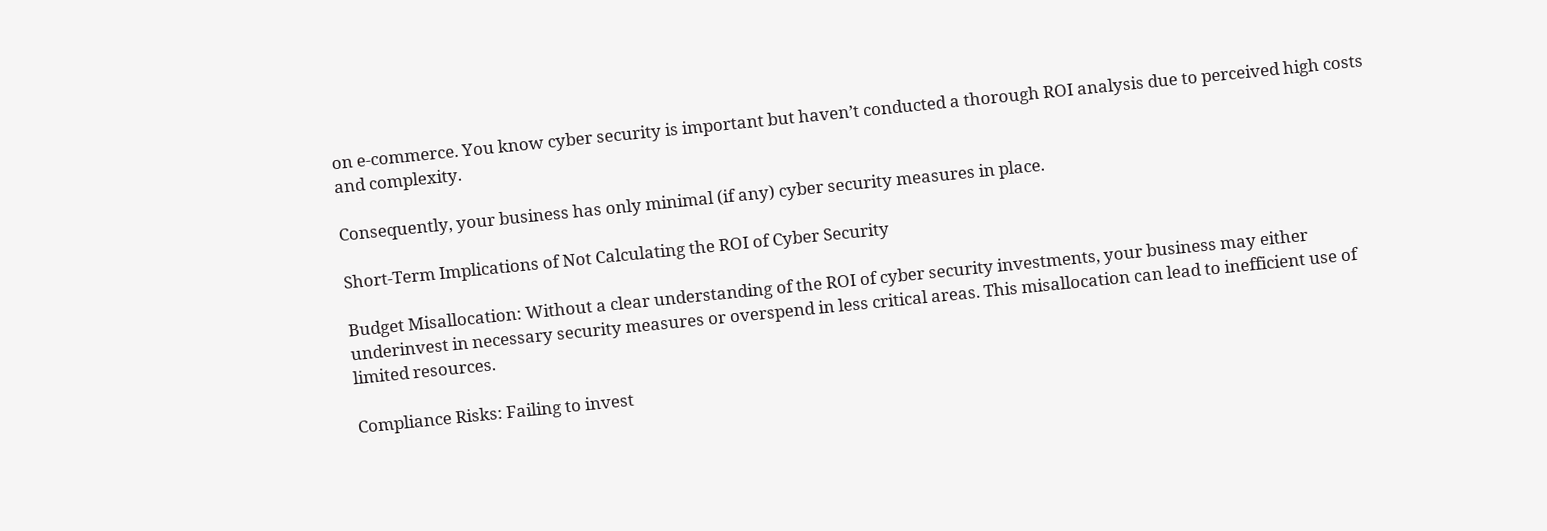on e-commerce. You know cyber security is important but haven’t conducted a thorough ROI analysis due to perceived high costs and complexity.

Consequently, your business has only minimal (if any) cyber security measures in place.

Short-Term Implications of Not Calculating the ROI of Cyber Security

Budget Misallocation: Without a clear understanding of the ROI of cyber security investments, your business may either underinvest in necessary security measures or overspend in less critical areas. This misallocation can lead to inefficient use of limited resources.

Compliance Risks: Failing to invest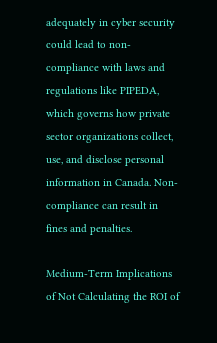adequately in cyber security could lead to non-compliance with laws and regulations like PIPEDA, which governs how private sector organizations collect, use, and disclose personal information in Canada. Non-compliance can result in fines and penalties.

Medium-Term Implications of Not Calculating the ROI of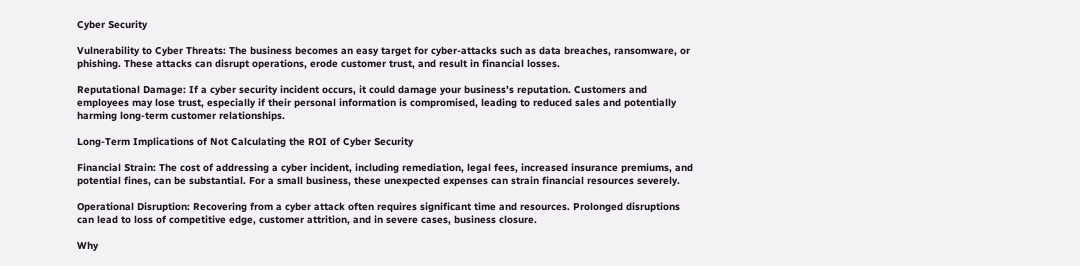Cyber Security

Vulnerability to Cyber Threats: The business becomes an easy target for cyber-attacks such as data breaches, ransomware, or phishing. These attacks can disrupt operations, erode customer trust, and result in financial losses.

Reputational Damage: If a cyber security incident occurs, it could damage your business’s reputation. Customers and employees may lose trust, especially if their personal information is compromised, leading to reduced sales and potentially harming long-term customer relationships.

Long-Term Implications of Not Calculating the ROI of Cyber Security

Financial Strain: The cost of addressing a cyber incident, including remediation, legal fees, increased insurance premiums, and potential fines, can be substantial. For a small business, these unexpected expenses can strain financial resources severely.

Operational Disruption: Recovering from a cyber attack often requires significant time and resources. Prolonged disruptions can lead to loss of competitive edge, customer attrition, and in severe cases, business closure.

Why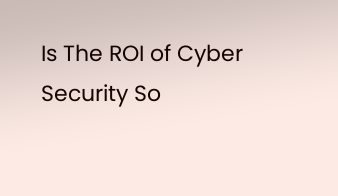Is The ROI of Cyber Security So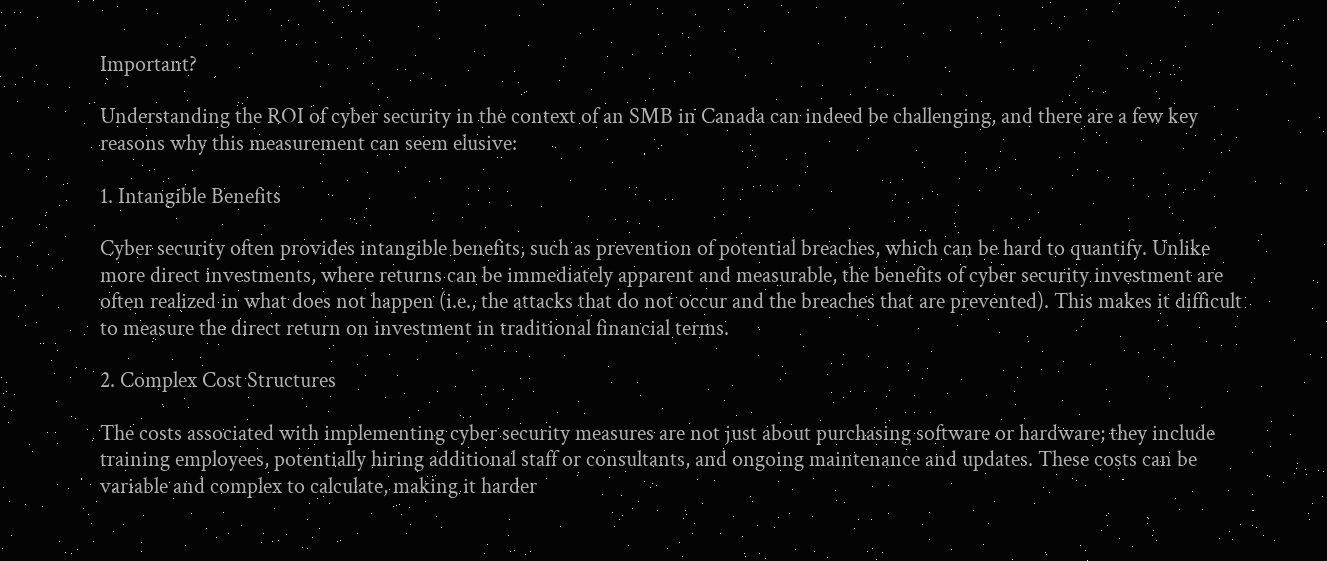Important?

Understanding the ROI of cyber security in the context of an SMB in Canada can indeed be challenging, and there are a few key reasons why this measurement can seem elusive:

1. Intangible Benefits

Cyber security often provides intangible benefits, such as prevention of potential breaches, which can be hard to quantify. Unlike more direct investments, where returns can be immediately apparent and measurable, the benefits of cyber security investment are often realized in what does not happen (i.e., the attacks that do not occur and the breaches that are prevented). This makes it difficult to measure the direct return on investment in traditional financial terms.

2. Complex Cost Structures

The costs associated with implementing cyber security measures are not just about purchasing software or hardware; they include training employees, potentially hiring additional staff or consultants, and ongoing maintenance and updates. These costs can be variable and complex to calculate, making it harder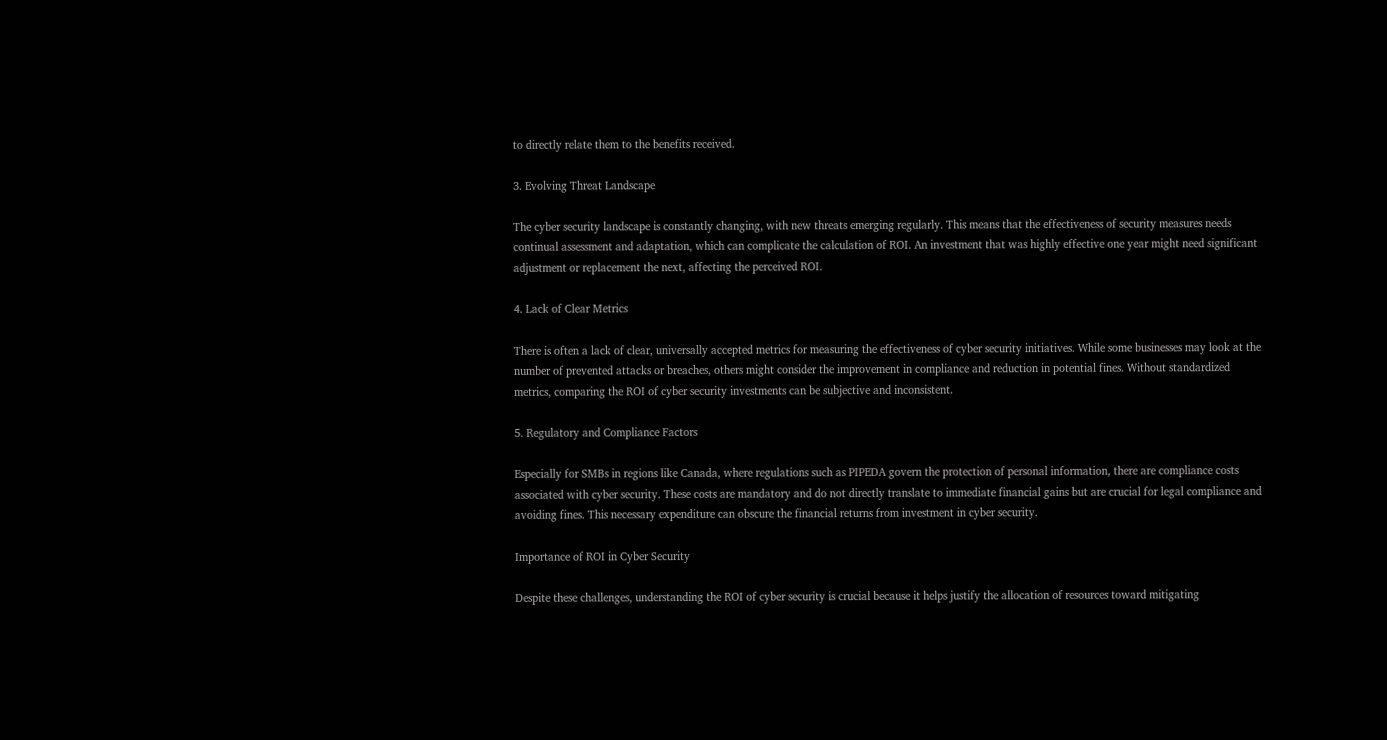to directly relate them to the benefits received.

3. Evolving Threat Landscape

The cyber security landscape is constantly changing, with new threats emerging regularly. This means that the effectiveness of security measures needs continual assessment and adaptation, which can complicate the calculation of ROI. An investment that was highly effective one year might need significant adjustment or replacement the next, affecting the perceived ROI.

4. Lack of Clear Metrics

There is often a lack of clear, universally accepted metrics for measuring the effectiveness of cyber security initiatives. While some businesses may look at the number of prevented attacks or breaches, others might consider the improvement in compliance and reduction in potential fines. Without standardized metrics, comparing the ROI of cyber security investments can be subjective and inconsistent.

5. Regulatory and Compliance Factors

Especially for SMBs in regions like Canada, where regulations such as PIPEDA govern the protection of personal information, there are compliance costs associated with cyber security. These costs are mandatory and do not directly translate to immediate financial gains but are crucial for legal compliance and avoiding fines. This necessary expenditure can obscure the financial returns from investment in cyber security.

Importance of ROI in Cyber Security

Despite these challenges, understanding the ROI of cyber security is crucial because it helps justify the allocation of resources toward mitigating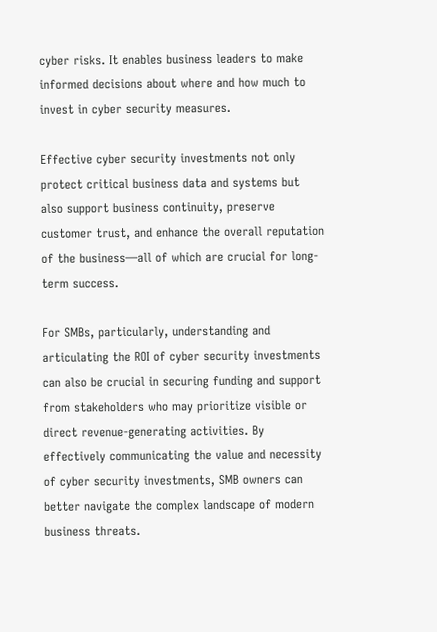cyber risks. It enables business leaders to make informed decisions about where and how much to invest in cyber security measures.

Effective cyber security investments not only protect critical business data and systems but also support business continuity, preserve customer trust, and enhance the overall reputation of the business—all of which are crucial for long-term success.

For SMBs, particularly, understanding and articulating the ROI of cyber security investments can also be crucial in securing funding and support from stakeholders who may prioritize visible or direct revenue-generating activities. By effectively communicating the value and necessity of cyber security investments, SMB owners can better navigate the complex landscape of modern business threats.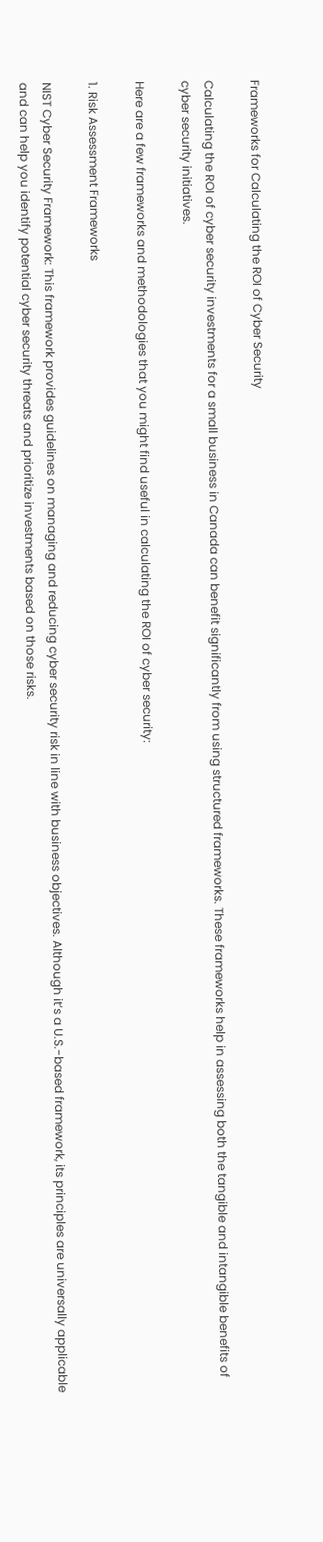Frameworks for Calculating the ROI of Cyber Security

Calculating the ROI of cyber security investments for a small business in Canada can benefit significantly from using structured frameworks. These frameworks help in assessing both the tangible and intangible benefits of cyber security initiatives.

Here are a few frameworks and methodologies that you might find useful in calculating the ROI of cyber security:

1. Risk Assessment Frameworks

NIST Cyber Security Framework: This framework provides guidelines on managing and reducing cyber security risk in line with business objectives. Although it’s a U.S.-based framework, its principles are universally applicable and can help you identify potential cyber security threats and prioritize investments based on those risks.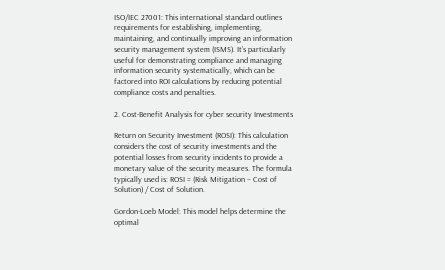ISO/IEC 27001: This international standard outlines requirements for establishing, implementing, maintaining, and continually improving an information security management system (ISMS). It’s particularly useful for demonstrating compliance and managing information security systematically, which can be factored into ROI calculations by reducing potential compliance costs and penalties.

2. Cost-Benefit Analysis for cyber security Investments

Return on Security Investment (ROSI): This calculation considers the cost of security investments and the potential losses from security incidents to provide a monetary value of the security measures. The formula typically used is: ROSI = (Risk Mitigation – Cost of Solution) / Cost of Solution.

Gordon-Loeb Model: This model helps determine the optimal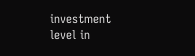investment level in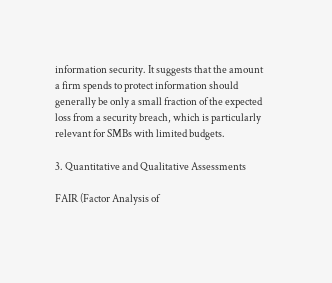information security. It suggests that the amount a firm spends to protect information should generally be only a small fraction of the expected loss from a security breach, which is particularly relevant for SMBs with limited budgets.

3. Quantitative and Qualitative Assessments

FAIR (Factor Analysis of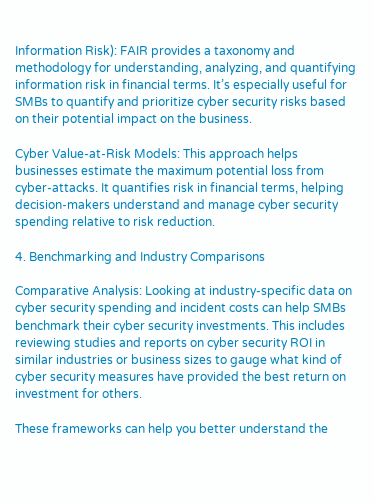Information Risk): FAIR provides a taxonomy and methodology for understanding, analyzing, and quantifying information risk in financial terms. It’s especially useful for SMBs to quantify and prioritize cyber security risks based on their potential impact on the business.

Cyber Value-at-Risk Models: This approach helps businesses estimate the maximum potential loss from cyber-attacks. It quantifies risk in financial terms, helping decision-makers understand and manage cyber security spending relative to risk reduction.

4. Benchmarking and Industry Comparisons

Comparative Analysis: Looking at industry-specific data on cyber security spending and incident costs can help SMBs benchmark their cyber security investments. This includes reviewing studies and reports on cyber security ROI in similar industries or business sizes to gauge what kind of cyber security measures have provided the best return on investment for others.

These frameworks can help you better understand the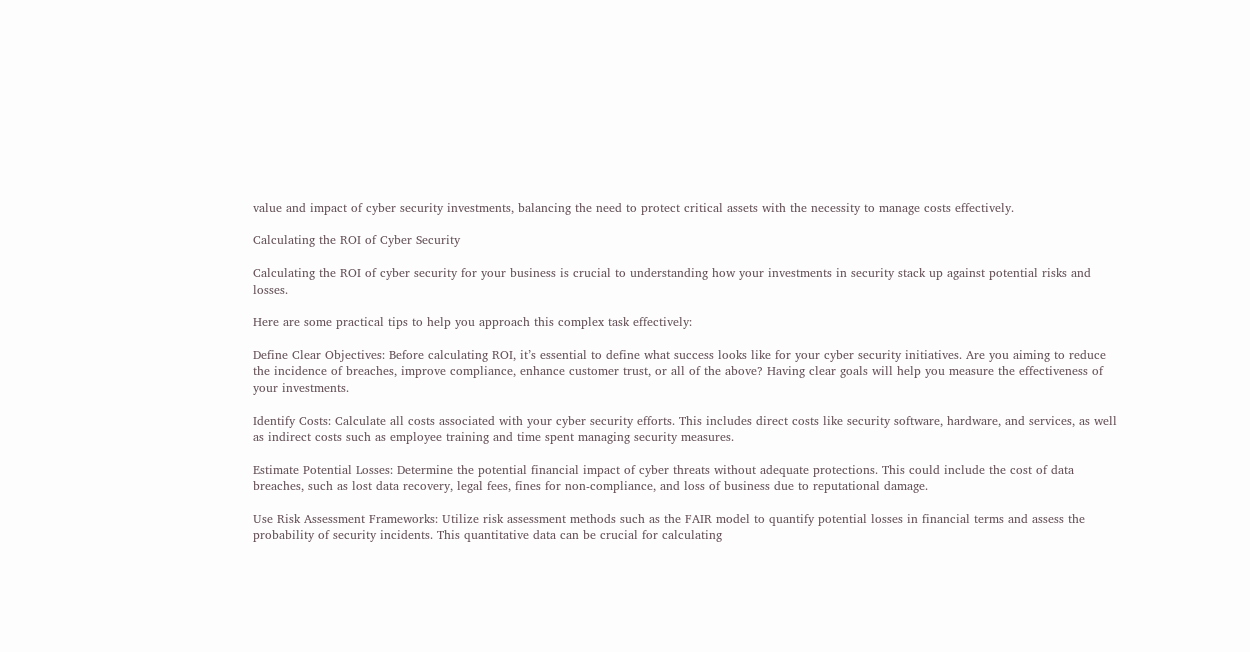value and impact of cyber security investments, balancing the need to protect critical assets with the necessity to manage costs effectively.

Calculating the ROI of Cyber Security

Calculating the ROI of cyber security for your business is crucial to understanding how your investments in security stack up against potential risks and losses.

Here are some practical tips to help you approach this complex task effectively:

Define Clear Objectives: Before calculating ROI, it’s essential to define what success looks like for your cyber security initiatives. Are you aiming to reduce the incidence of breaches, improve compliance, enhance customer trust, or all of the above? Having clear goals will help you measure the effectiveness of your investments.

Identify Costs: Calculate all costs associated with your cyber security efforts. This includes direct costs like security software, hardware, and services, as well as indirect costs such as employee training and time spent managing security measures.

Estimate Potential Losses: Determine the potential financial impact of cyber threats without adequate protections. This could include the cost of data breaches, such as lost data recovery, legal fees, fines for non-compliance, and loss of business due to reputational damage.

Use Risk Assessment Frameworks: Utilize risk assessment methods such as the FAIR model to quantify potential losses in financial terms and assess the probability of security incidents. This quantitative data can be crucial for calculating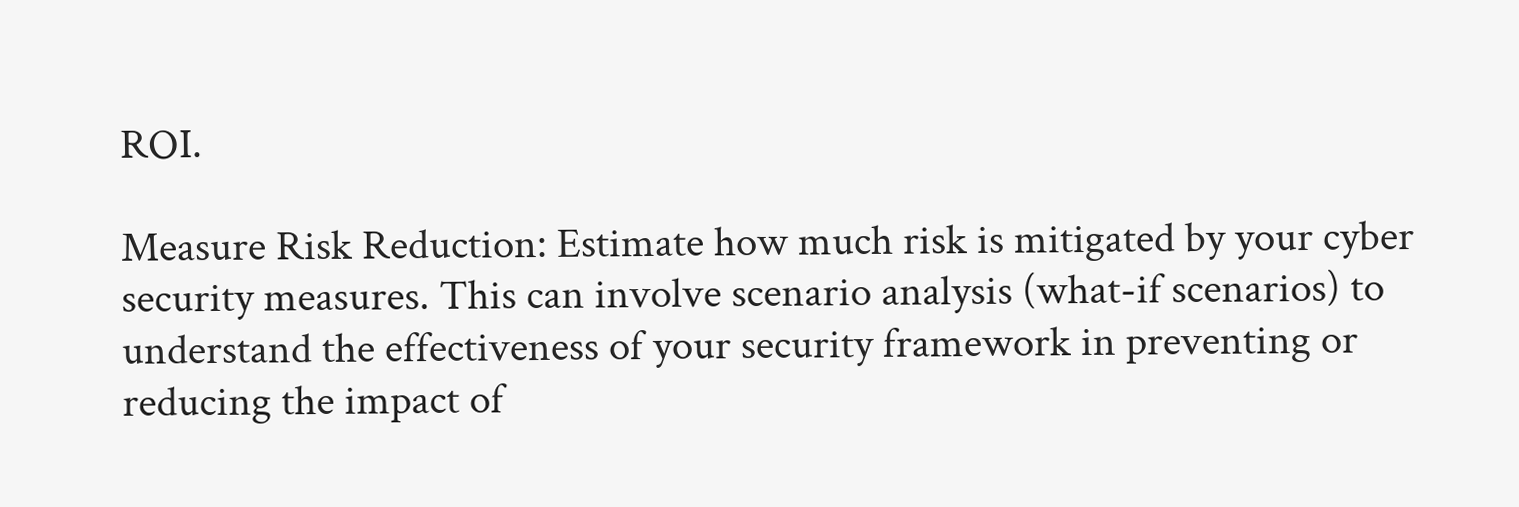ROI.

Measure Risk Reduction: Estimate how much risk is mitigated by your cyber security measures. This can involve scenario analysis (what-if scenarios) to understand the effectiveness of your security framework in preventing or reducing the impact of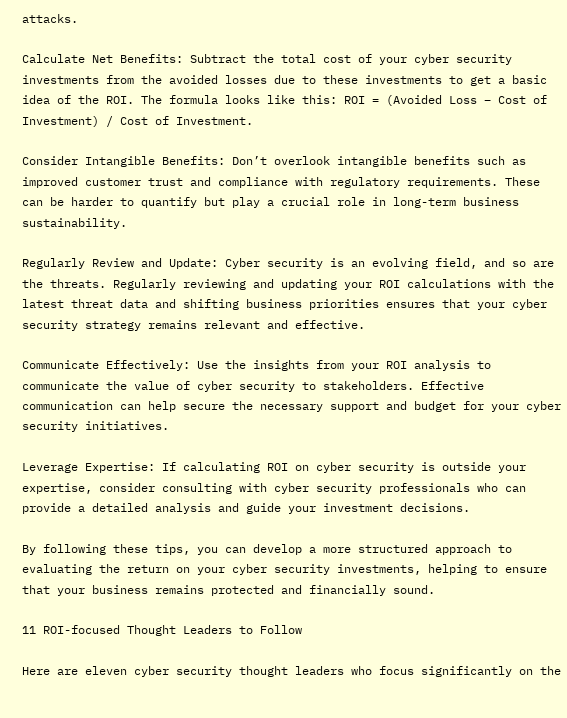attacks.

Calculate Net Benefits: Subtract the total cost of your cyber security investments from the avoided losses due to these investments to get a basic idea of the ROI. The formula looks like this: ROI = (Avoided Loss – Cost of Investment) / Cost of Investment.

Consider Intangible Benefits: Don’t overlook intangible benefits such as improved customer trust and compliance with regulatory requirements. These can be harder to quantify but play a crucial role in long-term business sustainability.

Regularly Review and Update: Cyber security is an evolving field, and so are the threats. Regularly reviewing and updating your ROI calculations with the latest threat data and shifting business priorities ensures that your cyber security strategy remains relevant and effective.

Communicate Effectively: Use the insights from your ROI analysis to communicate the value of cyber security to stakeholders. Effective communication can help secure the necessary support and budget for your cyber security initiatives.

Leverage Expertise: If calculating ROI on cyber security is outside your expertise, consider consulting with cyber security professionals who can provide a detailed analysis and guide your investment decisions.

By following these tips, you can develop a more structured approach to evaluating the return on your cyber security investments, helping to ensure that your business remains protected and financially sound.

11 ROI-focused Thought Leaders to Follow

Here are eleven cyber security thought leaders who focus significantly on the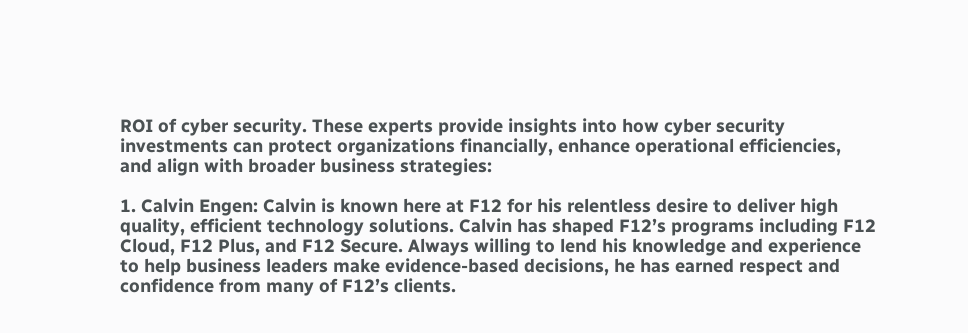ROI of cyber security. These experts provide insights into how cyber security investments can protect organizations financially, enhance operational efficiencies, and align with broader business strategies:

1. Calvin Engen: Calvin is known here at F12 for his relentless desire to deliver high quality, efficient technology solutions. Calvin has shaped F12’s programs including F12 Cloud, F12 Plus, and F12 Secure. Always willing to lend his knowledge and experience to help business leaders make evidence-based decisions, he has earned respect and confidence from many of F12’s clients.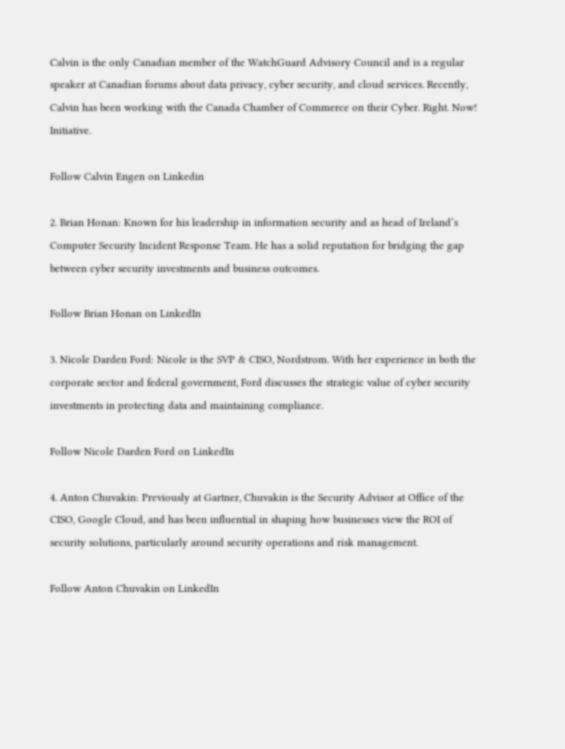Calvin is the only Canadian member of the WatchGuard Advisory Council and is a regular speaker at Canadian forums about data privacy, cyber security, and cloud services. Recently, Calvin has been working with the Canada Chamber of Commerce on their Cyber. Right. Now! Initiative.

Follow Calvin Engen on Linkedin

2. Brian Honan: Known for his leadership in information security and as head of Ireland’s Computer Security Incident Response Team. He has a solid reputation for bridging the gap between cyber security investments and business outcomes.

Follow Brian Honan on LinkedIn

3. Nicole Darden Ford: Nicole is the SVP & CISO, Nordstrom. With her experience in both the corporate sector and federal government, Ford discusses the strategic value of cyber security investments in protecting data and maintaining compliance.

Follow Nicole Darden Ford on LinkedIn

4. Anton Chuvakin: Previously at Gartner, Chuvakin is the Security Advisor at Office of the CISO, Google Cloud, and has been influential in shaping how businesses view the ROI of security solutions, particularly around security operations and risk management.

Follow Anton Chuvakin on LinkedIn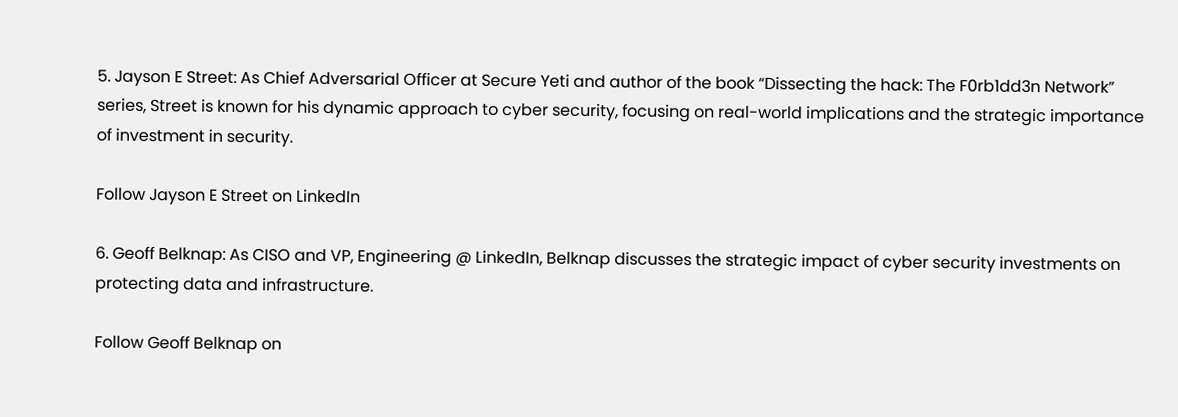5. Jayson E Street: As Chief Adversarial Officer at Secure Yeti and author of the book “Dissecting the hack: The F0rb1dd3n Network” series, Street is known for his dynamic approach to cyber security, focusing on real-world implications and the strategic importance of investment in security.

Follow Jayson E Street on LinkedIn

6. Geoff Belknap: As CISO and VP, Engineering @ LinkedIn, Belknap discusses the strategic impact of cyber security investments on protecting data and infrastructure.

Follow Geoff Belknap on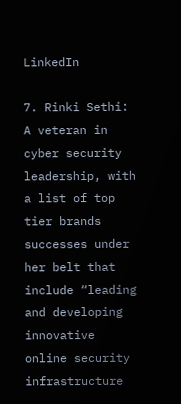LinkedIn

7. Rinki Sethi: A veteran in cyber security leadership, with a list of top tier brands successes under her belt that include “leading and developing innovative online security infrastructure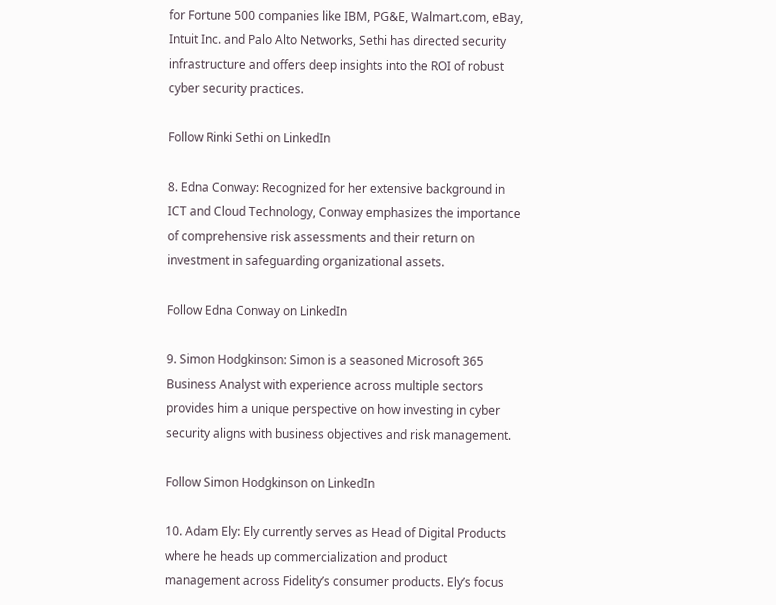for Fortune 500 companies like IBM, PG&E, Walmart.com, eBay, Intuit Inc. and Palo Alto Networks, Sethi has directed security infrastructure and offers deep insights into the ROI of robust cyber security practices.

Follow Rinki Sethi on LinkedIn

8. Edna Conway: Recognized for her extensive background in ICT and Cloud Technology, Conway emphasizes the importance of comprehensive risk assessments and their return on investment in safeguarding organizational assets.

Follow Edna Conway on LinkedIn

9. Simon Hodgkinson: Simon is a seasoned Microsoft 365 Business Analyst with experience across multiple sectors provides him a unique perspective on how investing in cyber security aligns with business objectives and risk management.

Follow Simon Hodgkinson on LinkedIn

10. Adam Ely: Ely currently serves as Head of Digital Products where he heads up commercialization and product management across Fidelity’s consumer products. Ely’s focus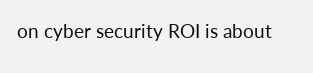on cyber security ROI is about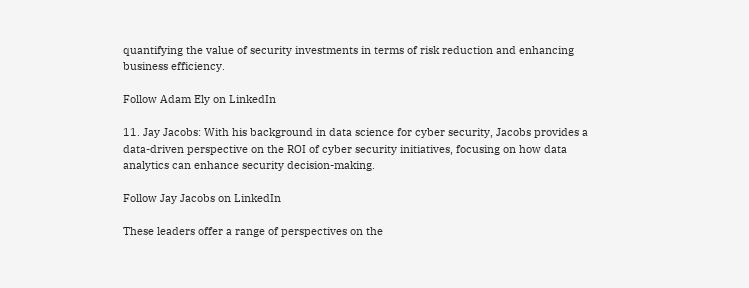quantifying the value of security investments in terms of risk reduction and enhancing business efficiency.

Follow Adam Ely on LinkedIn

11. Jay Jacobs: With his background in data science for cyber security, Jacobs provides a data-driven perspective on the ROI of cyber security initiatives, focusing on how data analytics can enhance security decision-making.

Follow Jay Jacobs on LinkedIn

These leaders offer a range of perspectives on the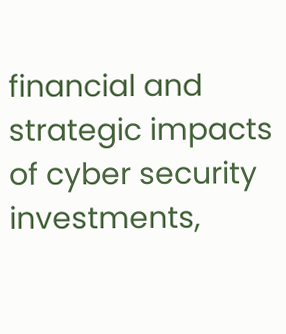financial and strategic impacts of cyber security investments,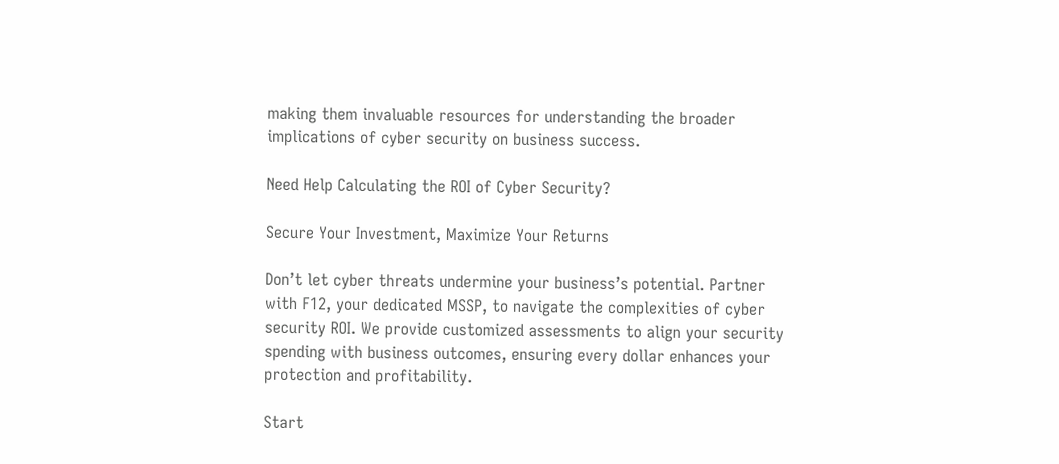making them invaluable resources for understanding the broader implications of cyber security on business success.

Need Help Calculating the ROI of Cyber Security?

Secure Your Investment, Maximize Your Returns

Don’t let cyber threats undermine your business’s potential. Partner with F12, your dedicated MSSP, to navigate the complexities of cyber security ROI. We provide customized assessments to align your security spending with business outcomes, ensuring every dollar enhances your protection and profitability.

Start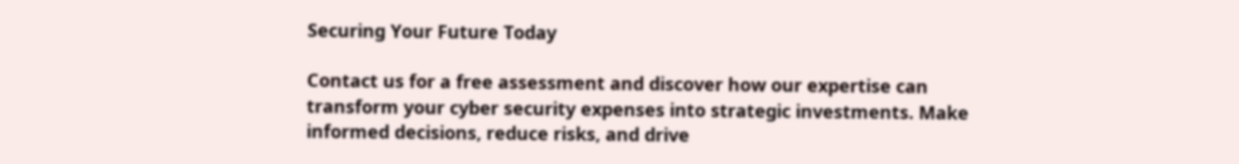Securing Your Future Today

Contact us for a free assessment and discover how our expertise can transform your cyber security expenses into strategic investments. Make informed decisions, reduce risks, and drive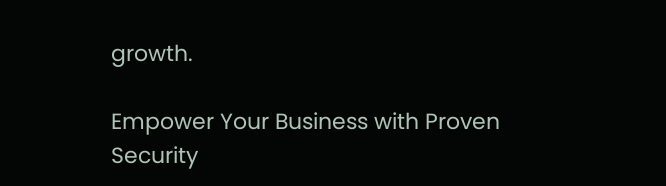growth.

Empower Your Business with Proven Security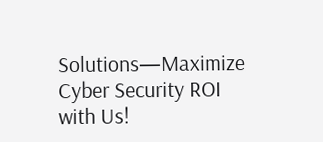Solutions—Maximize Cyber Security ROI with Us!